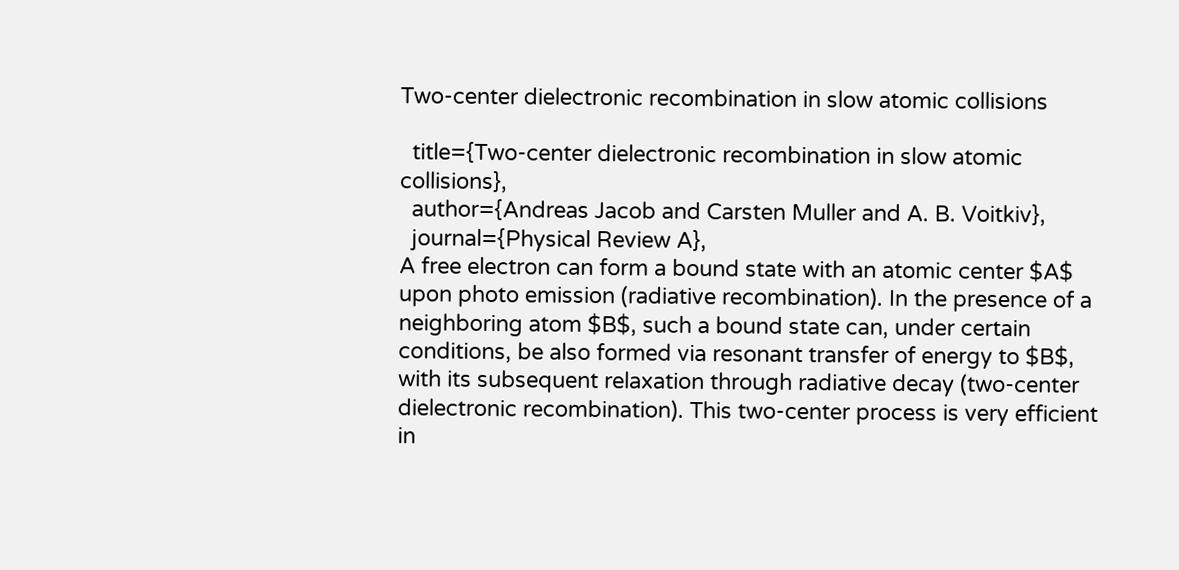Two-center dielectronic recombination in slow atomic collisions

  title={Two-center dielectronic recombination in slow atomic collisions},
  author={Andreas Jacob and Carsten Muller and A. B. Voitkiv},
  journal={Physical Review A},
A free electron can form a bound state with an atomic center $A$ upon photo emission (radiative recombination). In the presence of a neighboring atom $B$, such a bound state can, under certain conditions, be also formed via resonant transfer of energy to $B$, with its subsequent relaxation through radiative decay (two-center dielectronic recombination). This two-center process is very efficient in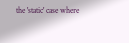the 'static' case where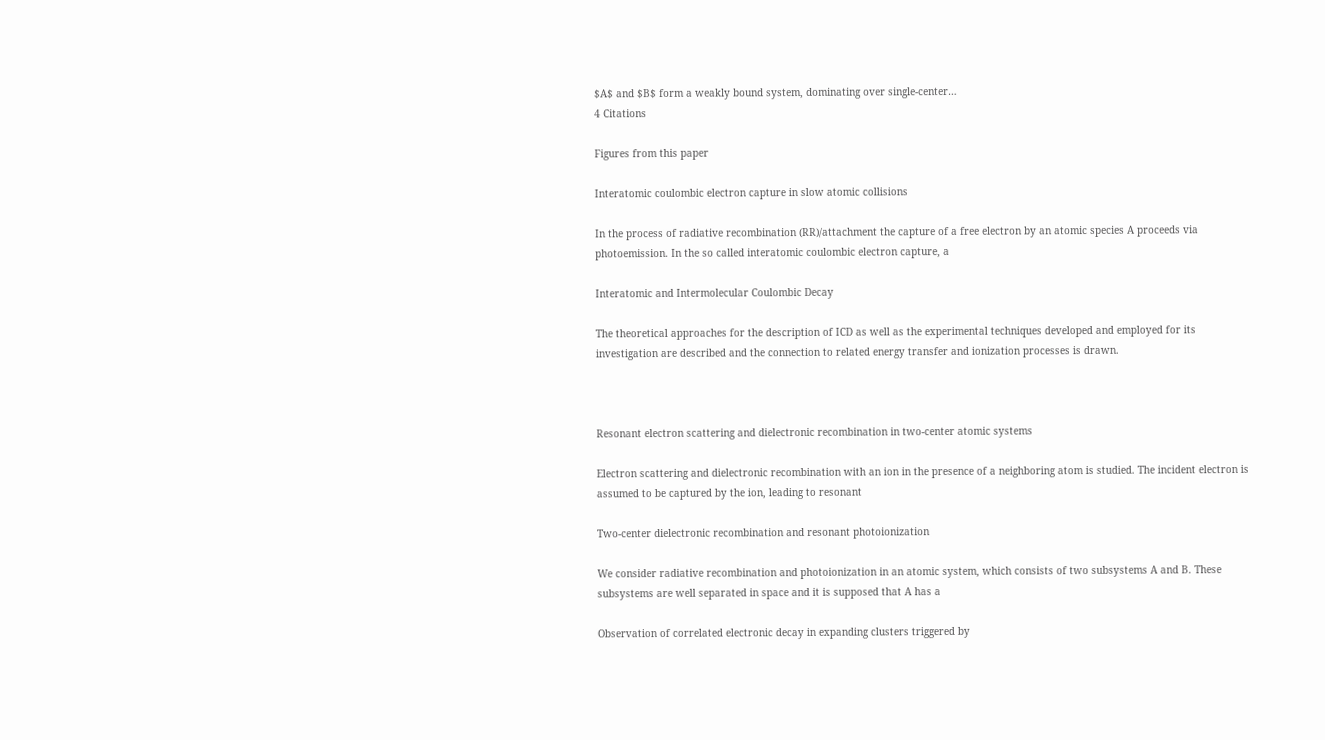$A$ and $B$ form a weakly bound system, dominating over single-center…
4 Citations

Figures from this paper

Interatomic coulombic electron capture in slow atomic collisions

In the process of radiative recombination (RR)/attachment the capture of a free electron by an atomic species A proceeds via photoemission. In the so called interatomic coulombic electron capture, a

Interatomic and Intermolecular Coulombic Decay

The theoretical approaches for the description of ICD as well as the experimental techniques developed and employed for its investigation are described and the connection to related energy transfer and ionization processes is drawn.



Resonant electron scattering and dielectronic recombination in two-center atomic systems

Electron scattering and dielectronic recombination with an ion in the presence of a neighboring atom is studied. The incident electron is assumed to be captured by the ion, leading to resonant

Two-center dielectronic recombination and resonant photoionization

We consider radiative recombination and photoionization in an atomic system, which consists of two subsystems A and B. These subsystems are well separated in space and it is supposed that A has a

Observation of correlated electronic decay in expanding clusters triggered by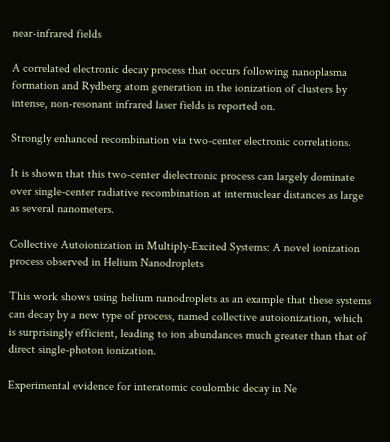near-infrared fields

A correlated electronic decay process that occurs following nanoplasma formation and Rydberg atom generation in the ionization of clusters by intense, non-resonant infrared laser fields is reported on.

Strongly enhanced recombination via two-center electronic correlations.

It is shown that this two-center dielectronic process can largely dominate over single-center radiative recombination at internuclear distances as large as several nanometers.

Collective Autoionization in Multiply-Excited Systems: A novel ionization process observed in Helium Nanodroplets

This work shows using helium nanodroplets as an example that these systems can decay by a new type of process, named collective autoionization, which is surprisingly efficient, leading to ion abundances much greater than that of direct single-photon ionization.

Experimental evidence for interatomic coulombic decay in Ne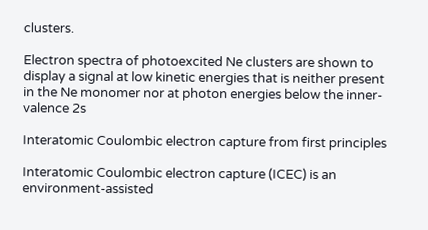clusters.

Electron spectra of photoexcited Ne clusters are shown to display a signal at low kinetic energies that is neither present in the Ne monomer nor at photon energies below the inner-valence 2s

Interatomic Coulombic electron capture from first principles

Interatomic Coulombic electron capture (ICEC) is an environment-assisted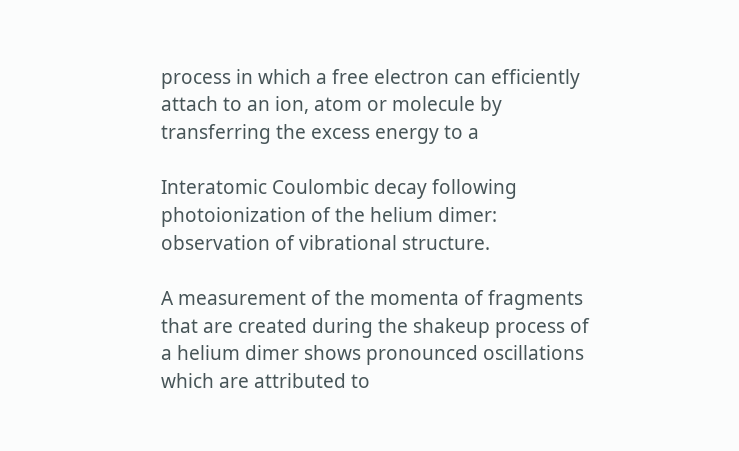process in which a free electron can efficiently attach to an ion, atom or molecule by transferring the excess energy to a

Interatomic Coulombic decay following photoionization of the helium dimer: observation of vibrational structure.

A measurement of the momenta of fragments that are created during the shakeup process of a helium dimer shows pronounced oscillations which are attributed to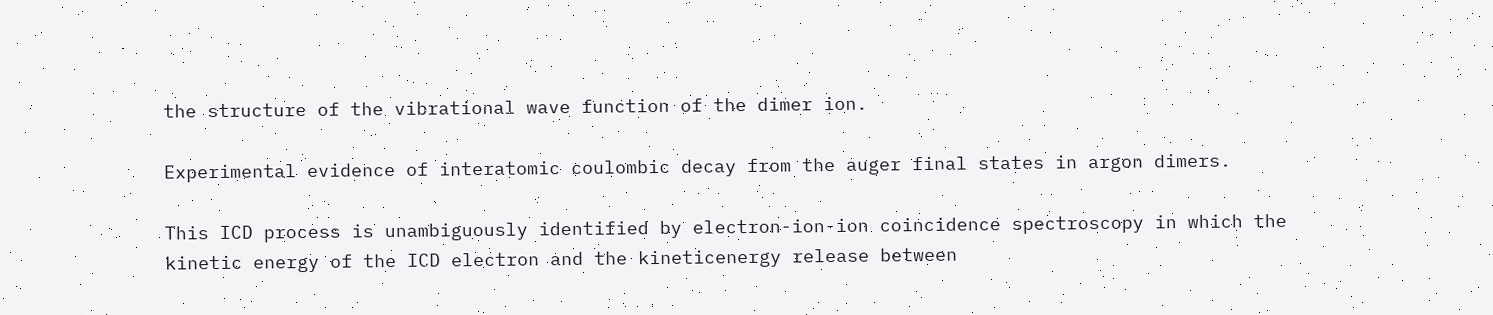the structure of the vibrational wave function of the dimer ion.

Experimental evidence of interatomic coulombic decay from the auger final states in argon dimers.

This ICD process is unambiguously identified by electron-ion-ion coincidence spectroscopy in which the kinetic energy of the ICD electron and the kineticenergy release between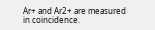Ar+ and Ar2+ are measured in coincidence.